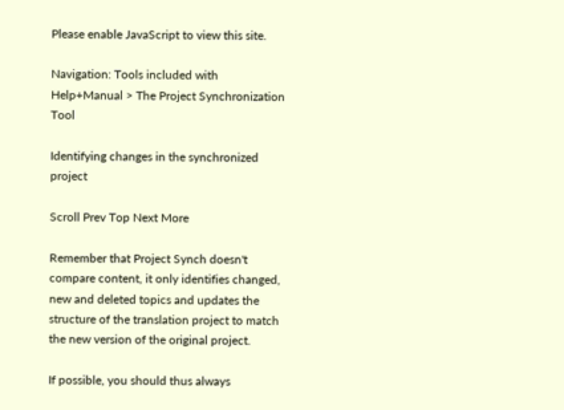Please enable JavaScript to view this site.

Navigation: Tools included with Help+Manual > The Project Synchronization Tool

Identifying changes in the synchronized project

Scroll Prev Top Next More

Remember that Project Synch doesn't compare content, it only identifies changed, new and deleted topics and updates the structure of the translation project to match the new version of the original project.

If possible, you should thus always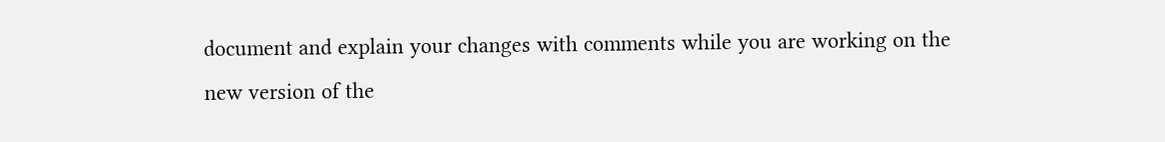document and explain your changes with comments while you are working on the new version of the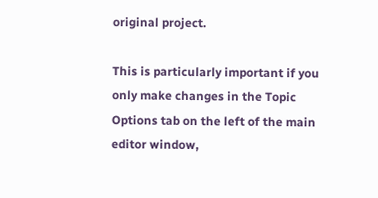original project.

This is particularly important if you only make changes in the Topic Options tab on the left of the main editor window,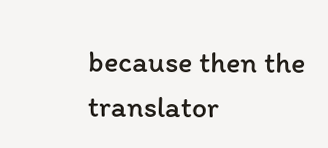because then the translator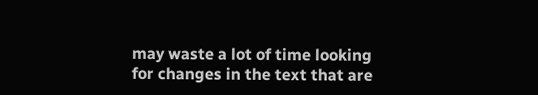may waste a lot of time looking for changes in the text that are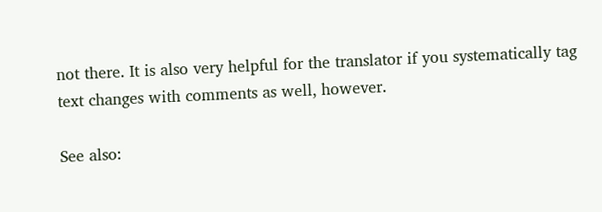not there. It is also very helpful for the translator if you systematically tag text changes with comments as well, however.

See also: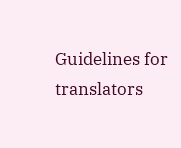Guidelines for translators